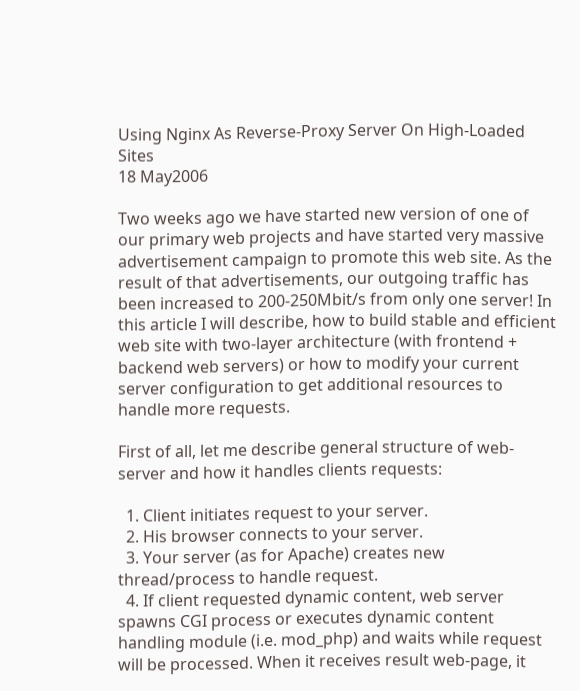Using Nginx As Reverse-Proxy Server On High-Loaded Sites
18 May2006

Two weeks ago we have started new version of one of our primary web projects and have started very massive advertisement campaign to promote this web site. As the result of that advertisements, our outgoing traffic has been increased to 200-250Mbit/s from only one server! In this article I will describe, how to build stable and efficient web site with two-layer architecture (with frontend + backend web servers) or how to modify your current server configuration to get additional resources to handle more requests.

First of all, let me describe general structure of web-server and how it handles clients requests:

  1. Client initiates request to your server.
  2. His browser connects to your server.
  3. Your server (as for Apache) creates new thread/process to handle request.
  4. If client requested dynamic content, web server spawns CGI process or executes dynamic content handling module (i.e. mod_php) and waits while request will be processed. When it receives result web-page, it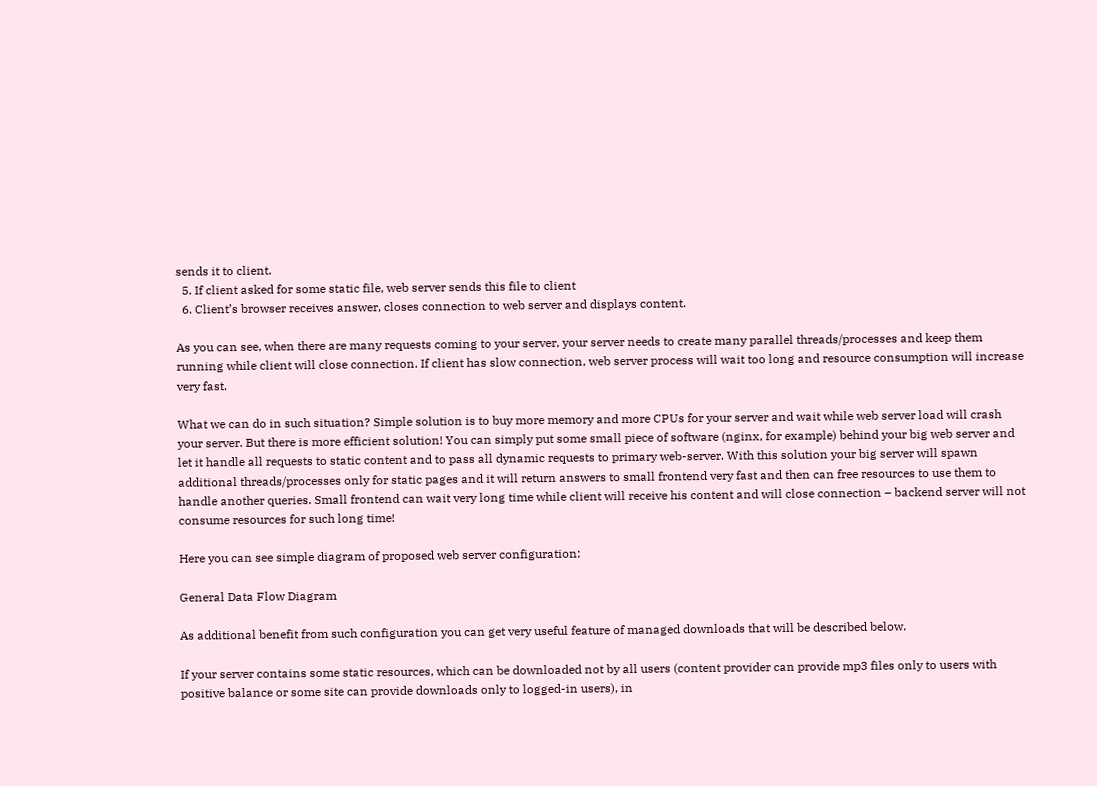sends it to client.
  5. If client asked for some static file, web server sends this file to client
  6. Client’s browser receives answer, closes connection to web server and displays content.

As you can see, when there are many requests coming to your server, your server needs to create many parallel threads/processes and keep them running while client will close connection. If client has slow connection, web server process will wait too long and resource consumption will increase very fast.

What we can do in such situation? Simple solution is to buy more memory and more CPUs for your server and wait while web server load will crash your server. But there is more efficient solution! You can simply put some small piece of software (nginx, for example) behind your big web server and let it handle all requests to static content and to pass all dynamic requests to primary web-server. With this solution your big server will spawn additional threads/processes only for static pages and it will return answers to small frontend very fast and then can free resources to use them to handle another queries. Small frontend can wait very long time while client will receive his content and will close connection – backend server will not consume resources for such long time!

Here you can see simple diagram of proposed web server configuration:

General Data Flow Diagram

As additional benefit from such configuration you can get very useful feature of managed downloads that will be described below.

If your server contains some static resources, which can be downloaded not by all users (content provider can provide mp3 files only to users with positive balance or some site can provide downloads only to logged-in users), in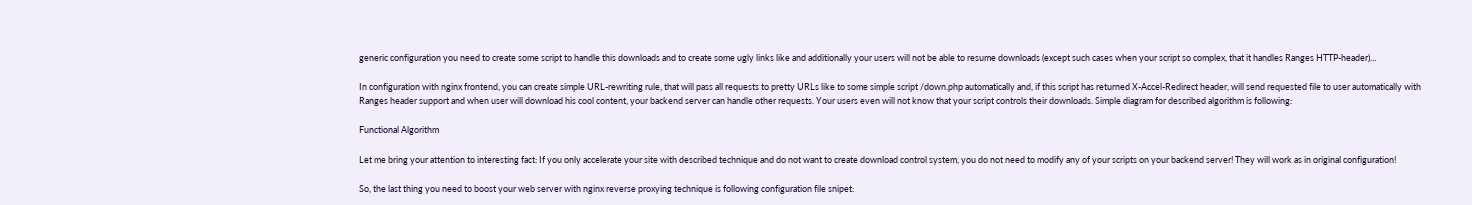generic configuration you need to create some script to handle this downloads and to create some ugly links like and additionally your users will not be able to resume downloads (except such cases when your script so complex, that it handles Ranges HTTP-header)…

In configuration with nginx frontend, you can create simple URL-rewriting rule, that will pass all requests to pretty URLs like to some simple script /down.php automatically and, if this script has returned X-Accel-Redirect header, will send requested file to user automatically with Ranges header support and when user will download his cool content, your backend server can handle other requests. Your users even will not know that your script controls their downloads. Simple diagram for described algorithm is following:

Functional Algorithm

Let me bring your attention to interesting fact: If you only accelerate your site with described technique and do not want to create download control system, you do not need to modify any of your scripts on your backend server! They will work as in original configuration!

So, the last thing you need to boost your web server with nginx reverse proxying technique is following configuration file snipet: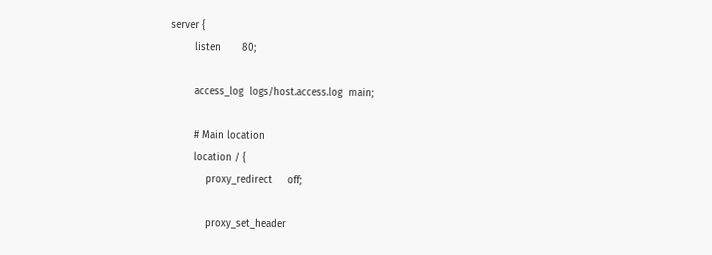server {
        listen       80;

        access_log  logs/host.access.log  main;

        # Main location
        location / {
            proxy_redirect     off;

            proxy_set_header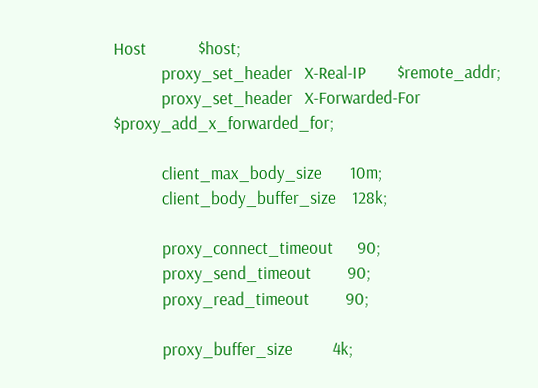Host             $host;
            proxy_set_header   X-Real-IP        $remote_addr;
            proxy_set_header   X-Forwarded-For  $proxy_add_x_forwarded_for;

            client_max_body_size       10m;
            client_body_buffer_size    128k;

            proxy_connect_timeout      90;
            proxy_send_timeout         90;
            proxy_read_timeout         90;

            proxy_buffer_size          4k;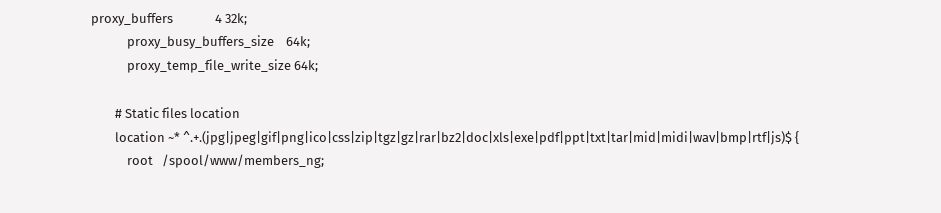proxy_buffers              4 32k;
            proxy_busy_buffers_size    64k;
            proxy_temp_file_write_size 64k;

        # Static files location
        location ~* ^.+.(jpg|jpeg|gif|png|ico|css|zip|tgz|gz|rar|bz2|doc|xls|exe|pdf|ppt|txt|tar|mid|midi|wav|bmp|rtf|js)$ {
            root   /spool/www/members_ng;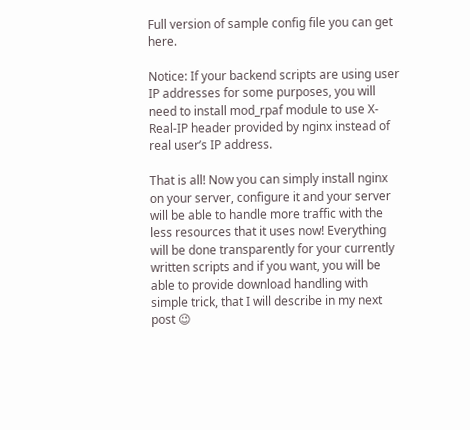Full version of sample config file you can get here.

Notice: If your backend scripts are using user IP addresses for some purposes, you will need to install mod_rpaf module to use X-Real-IP header provided by nginx instead of real user’s IP address.

That is all! Now you can simply install nginx on your server, configure it and your server will be able to handle more traffic with the less resources that it uses now! Everything will be done transparently for your currently written scripts and if you want, you will be able to provide download handling with simple trick, that I will describe in my next post 😉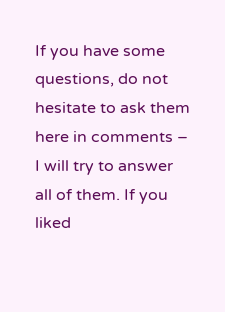If you have some questions, do not hesitate to ask them here in comments – I will try to answer all of them. If you liked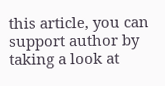this article, you can support author by taking a look at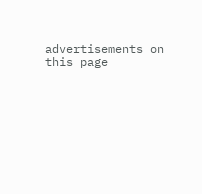advertisements on this page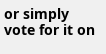or simply vote for it on